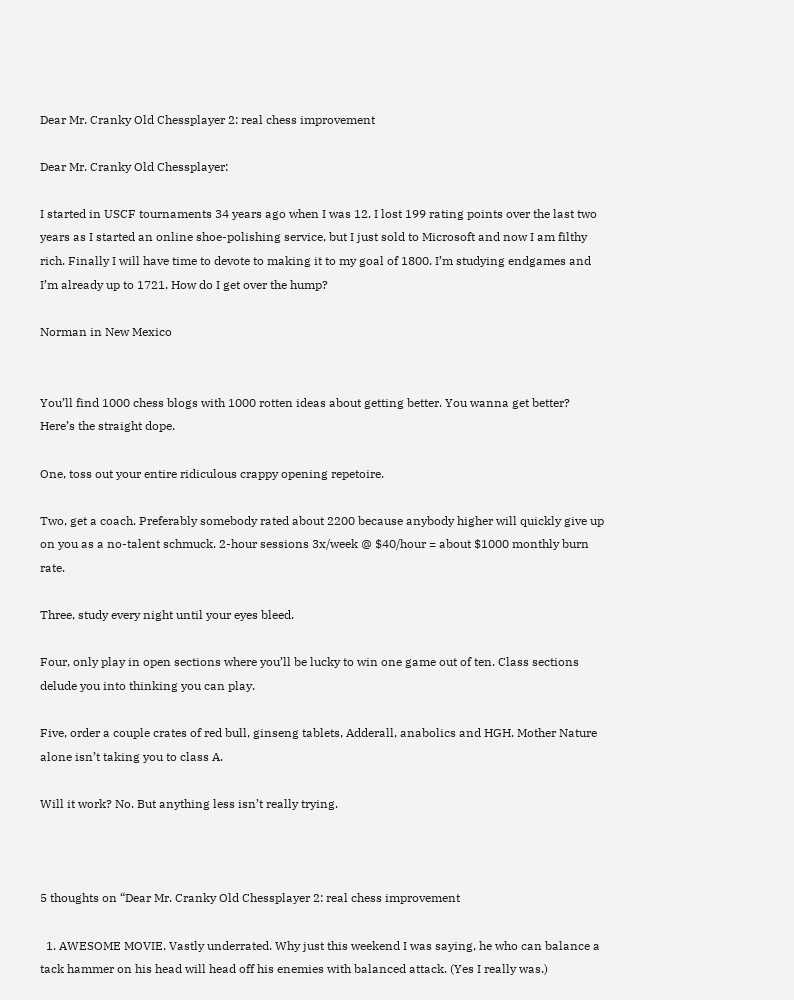Dear Mr. Cranky Old Chessplayer 2: real chess improvement

Dear Mr. Cranky Old Chessplayer:

I started in USCF tournaments 34 years ago when I was 12. I lost 199 rating points over the last two years as I started an online shoe-polishing service, but I just sold to Microsoft and now I am filthy rich. Finally I will have time to devote to making it to my goal of 1800. I’m studying endgames and I’m already up to 1721. How do I get over the hump?

Norman in New Mexico


You’ll find 1000 chess blogs with 1000 rotten ideas about getting better. You wanna get better? Here’s the straight dope.

One, toss out your entire ridiculous crappy opening repetoire.

Two, get a coach. Preferably somebody rated about 2200 because anybody higher will quickly give up on you as a no-talent schmuck. 2-hour sessions 3x/week @ $40/hour = about $1000 monthly burn rate.

Three, study every night until your eyes bleed.

Four, only play in open sections where you’ll be lucky to win one game out of ten. Class sections delude you into thinking you can play.

Five, order a couple crates of red bull, ginseng tablets, Adderall, anabolics and HGH. Mother Nature alone isn’t taking you to class A.

Will it work? No. But anything less isn’t really trying.



5 thoughts on “Dear Mr. Cranky Old Chessplayer 2: real chess improvement

  1. AWESOME MOVIE. Vastly underrated. Why just this weekend I was saying, he who can balance a tack hammer on his head will head off his enemies with balanced attack. (Yes I really was.)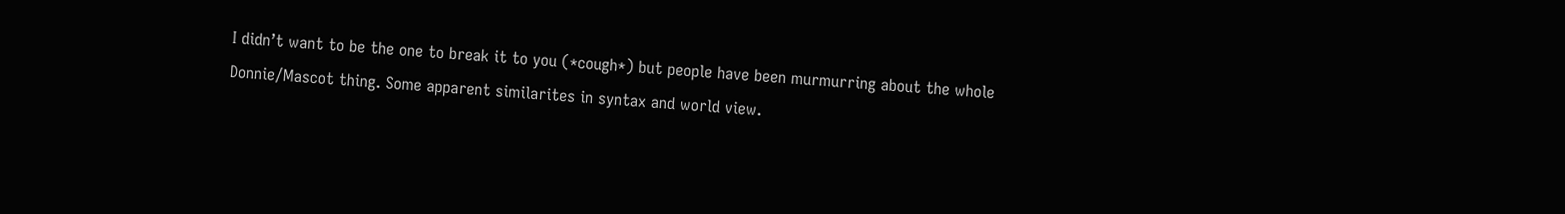I didn’t want to be the one to break it to you (*cough*) but people have been murmurring about the whole Donnie/Mascot thing. Some apparent similarites in syntax and world view.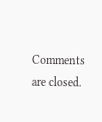Comments are closed.